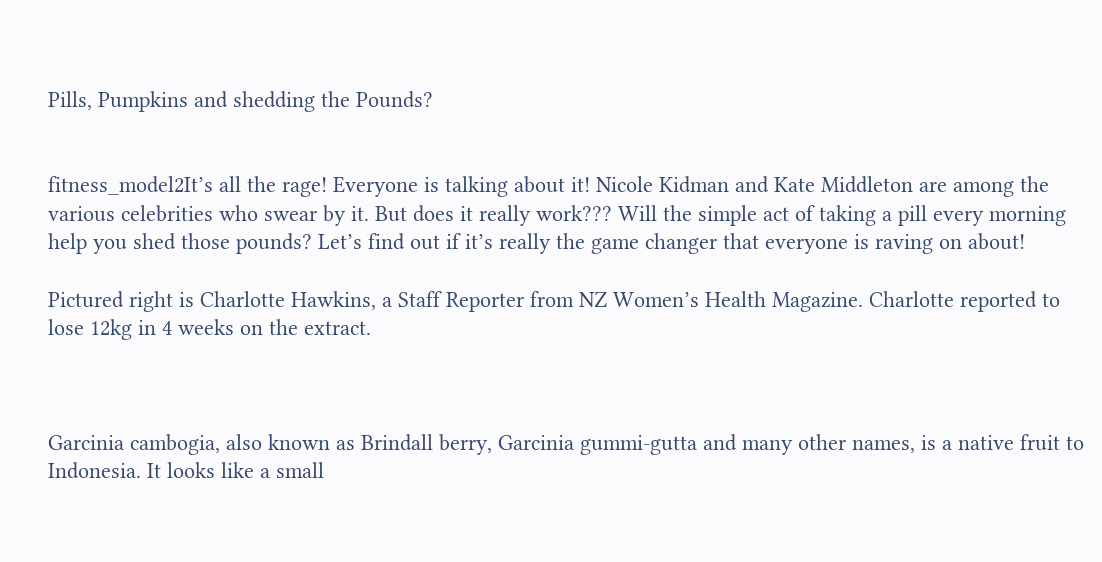Pills, Pumpkins and shedding the Pounds?


fitness_model2It’s all the rage! Everyone is talking about it! Nicole Kidman and Kate Middleton are among the various celebrities who swear by it. But does it really work??? Will the simple act of taking a pill every morning help you shed those pounds? Let’s find out if it’s really the game changer that everyone is raving on about!

Pictured right is Charlotte Hawkins, a Staff Reporter from NZ Women’s Health Magazine. Charlotte reported to lose 12kg in 4 weeks on the extract.



Garcinia cambogia, also known as Brindall berry, Garcinia gummi-gutta and many other names, is a native fruit to Indonesia. It looks like a small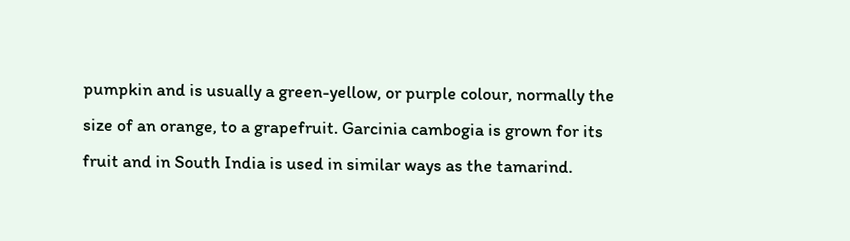pumpkin and is usually a green-yellow, or purple colour, normally the size of an orange, to a grapefruit. Garcinia cambogia is grown for its fruit and in South India is used in similar ways as the tamarind.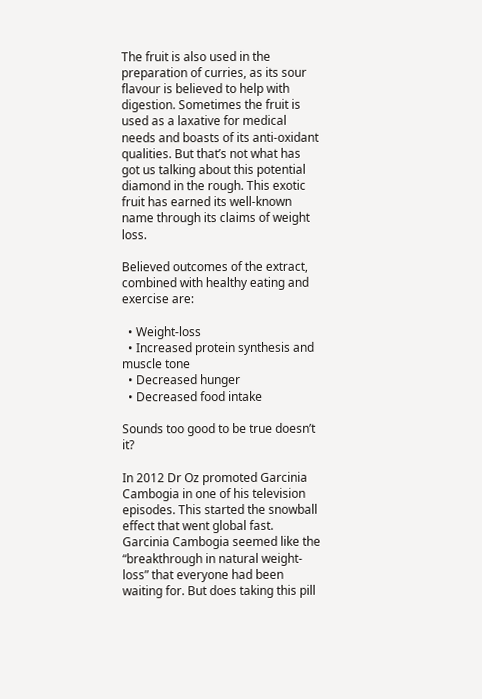The fruit is also used in the preparation of curries, as its sour flavour is believed to help with digestion. Sometimes the fruit is used as a laxative for medical needs and boasts of its anti-oxidant qualities. But that’s not what has got us talking about this potential diamond in the rough. This exotic fruit has earned its well-known name through its claims of weight loss.

Believed outcomes of the extract, combined with healthy eating and exercise are:

  • Weight-loss
  • Increased protein synthesis and muscle tone
  • Decreased hunger
  • Decreased food intake

Sounds too good to be true doesn’t it?

In 2012 Dr Oz promoted Garcinia Cambogia in one of his television episodes. This started the snowball effect that went global fast. Garcinia Cambogia seemed like the “breakthrough in natural weight-loss” that everyone had been waiting for. But does taking this pill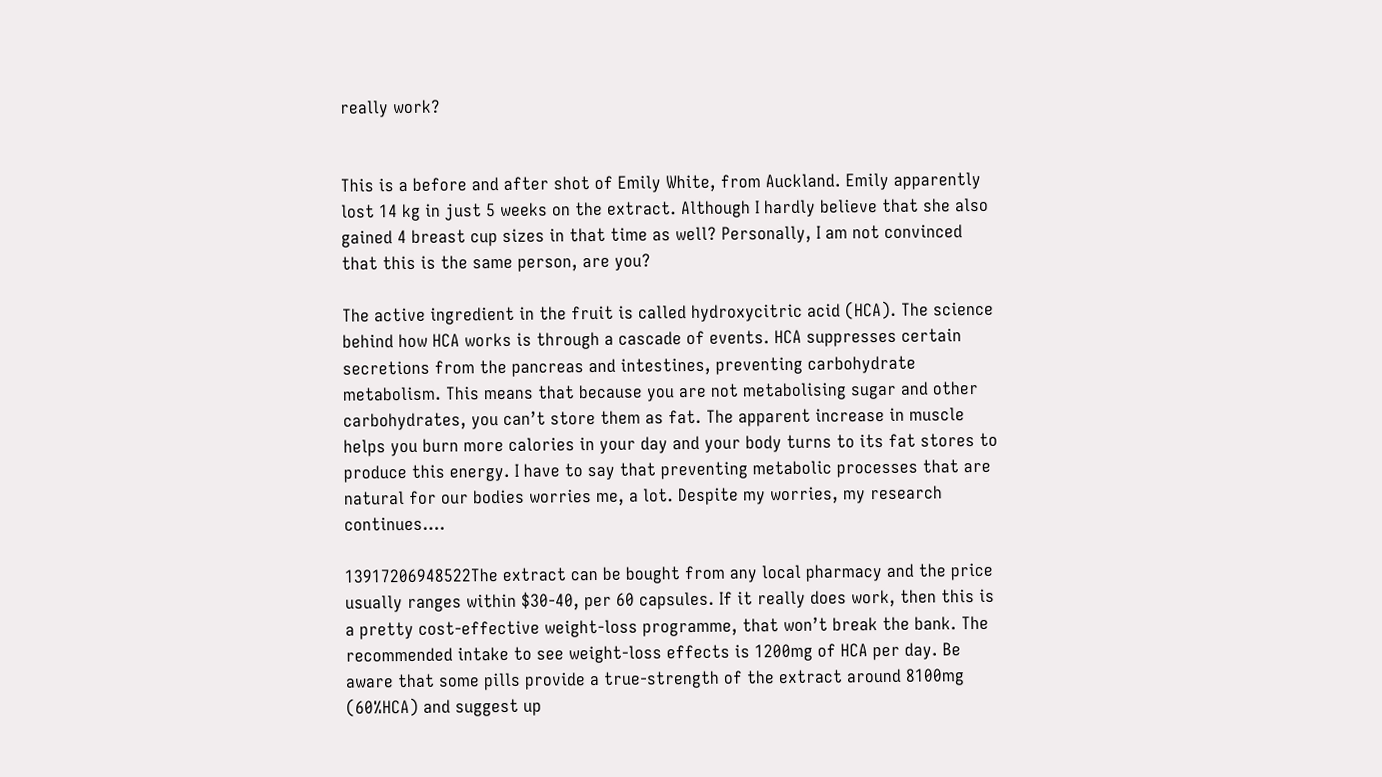really work?


This is a before and after shot of Emily White, from Auckland. Emily apparently lost 14 kg in just 5 weeks on the extract. Although I hardly believe that she also gained 4 breast cup sizes in that time as well? Personally, I am not convinced that this is the same person, are you?

The active ingredient in the fruit is called hydroxycitric acid (HCA). The science behind how HCA works is through a cascade of events. HCA suppresses certain secretions from the pancreas and intestines, preventing carbohydrate metabolism. This means that because you are not metabolising sugar and other carbohydrates, you can’t store them as fat. The apparent increase in muscle helps you burn more calories in your day and your body turns to its fat stores to produce this energy. I have to say that preventing metabolic processes that are natural for our bodies worries me, a lot. Despite my worries, my research continues….

13917206948522The extract can be bought from any local pharmacy and the price usually ranges within $30-40, per 60 capsules. If it really does work, then this is a pretty cost-effective weight-loss programme, that won’t break the bank. The recommended intake to see weight-loss effects is 1200mg of HCA per day. Be aware that some pills provide a true-strength of the extract around 8100mg (60%HCA) and suggest up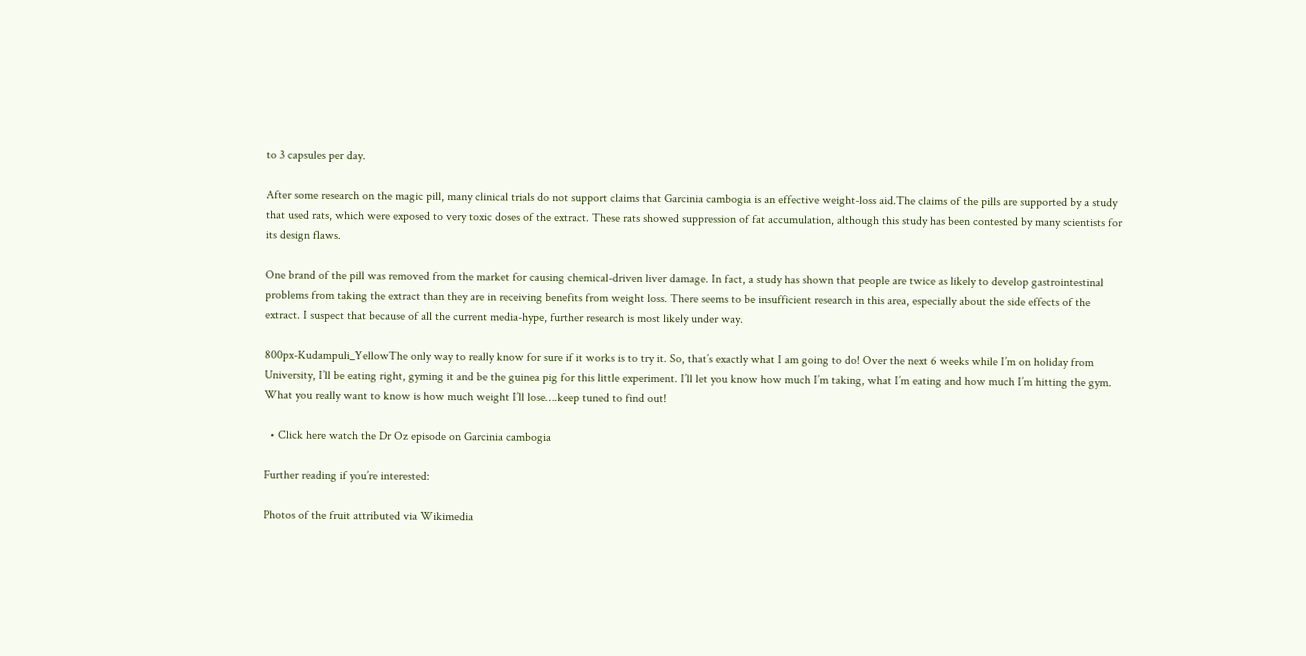to 3 capsules per day.

After some research on the magic pill, many clinical trials do not support claims that Garcinia cambogia is an effective weight-loss aid.The claims of the pills are supported by a study that used rats, which were exposed to very toxic doses of the extract. These rats showed suppression of fat accumulation, although this study has been contested by many scientists for its design flaws.

One brand of the pill was removed from the market for causing chemical-driven liver damage. In fact, a study has shown that people are twice as likely to develop gastrointestinal problems from taking the extract than they are in receiving benefits from weight loss. There seems to be insufficient research in this area, especially about the side effects of the extract. I suspect that because of all the current media-hype, further research is most likely under way.

800px-Kudampuli_YellowThe only way to really know for sure if it works is to try it. So, that’s exactly what I am going to do! Over the next 6 weeks while I’m on holiday from University, I’ll be eating right, gyming it and be the guinea pig for this little experiment. I’ll let you know how much I’m taking, what I’m eating and how much I’m hitting the gym. What you really want to know is how much weight I’ll lose….keep tuned to find out!

  • Click here watch the Dr Oz episode on Garcinia cambogia

Further reading if you’re interested:

Photos of the fruit attributed via Wikimedia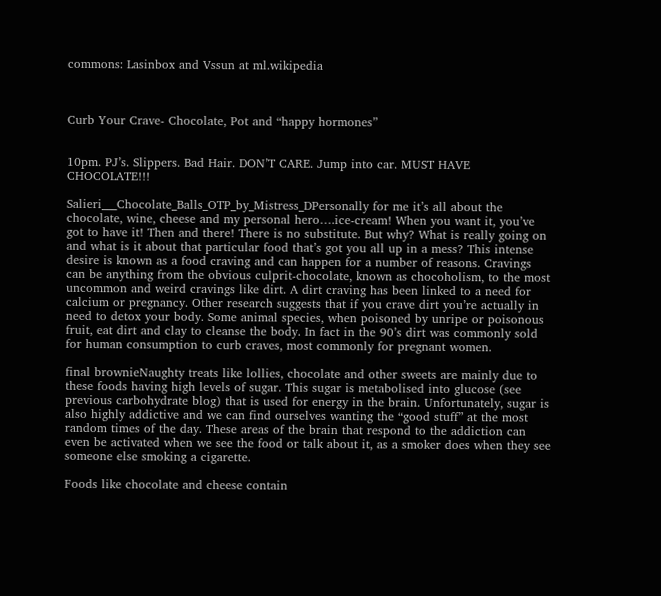commons: Lasinbox and Vssun at ml.wikipedia



Curb Your Crave- Chocolate, Pot and “happy hormones”


10pm. PJ’s. Slippers. Bad Hair. DON’T CARE. Jump into car. MUST HAVE CHOCOLATE!!!

Salieri___Chocolate_Balls_OTP_by_Mistress_DPersonally for me it’s all about the chocolate, wine, cheese and my personal hero….ice-cream! When you want it, you’ve got to have it! Then and there! There is no substitute. But why? What is really going on and what is it about that particular food that’s got you all up in a mess? This intense desire is known as a food craving and can happen for a number of reasons. Cravings can be anything from the obvious culprit-chocolate, known as chocoholism, to the most uncommon and weird cravings like dirt. A dirt craving has been linked to a need for calcium or pregnancy. Other research suggests that if you crave dirt you’re actually in need to detox your body. Some animal species, when poisoned by unripe or poisonous fruit, eat dirt and clay to cleanse the body. In fact in the 90’s dirt was commonly sold for human consumption to curb craves, most commonly for pregnant women.

final brownieNaughty treats like lollies, chocolate and other sweets are mainly due to these foods having high levels of sugar. This sugar is metabolised into glucose (see previous carbohydrate blog) that is used for energy in the brain. Unfortunately, sugar is also highly addictive and we can find ourselves wanting the “good stuff” at the most random times of the day. These areas of the brain that respond to the addiction can even be activated when we see the food or talk about it, as a smoker does when they see someone else smoking a cigarette.

Foods like chocolate and cheese contain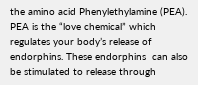the amino acid Phenylethylamine (PEA). PEA is the “love chemical” which regulates your body’s release of endorphins. These endorphins  can also be stimulated to release through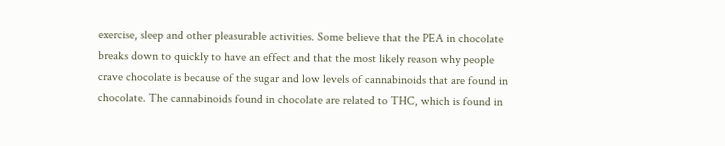exercise, sleep and other pleasurable activities. Some believe that the PEA in chocolate breaks down to quickly to have an effect and that the most likely reason why people crave chocolate is because of the sugar and low levels of cannabinoids that are found in chocolate. The cannabinoids found in chocolate are related to THC, which is found in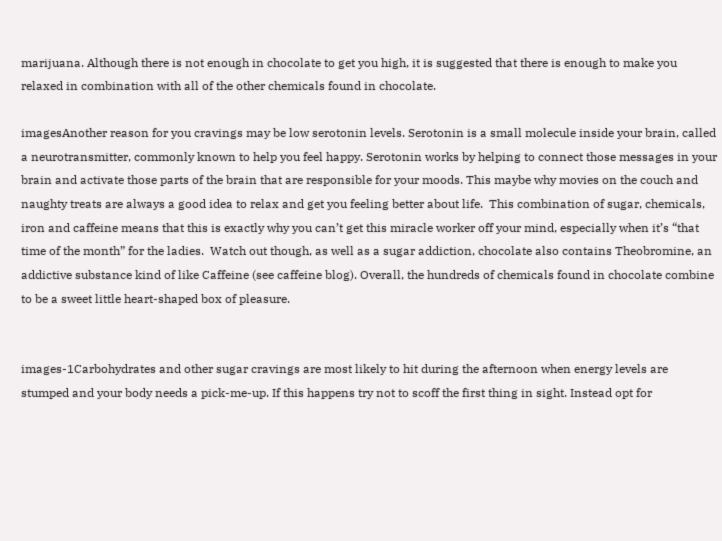marijuana. Although there is not enough in chocolate to get you high, it is suggested that there is enough to make you relaxed in combination with all of the other chemicals found in chocolate.

imagesAnother reason for you cravings may be low serotonin levels. Serotonin is a small molecule inside your brain, called a neurotransmitter, commonly known to help you feel happy. Serotonin works by helping to connect those messages in your brain and activate those parts of the brain that are responsible for your moods. This maybe why movies on the couch and naughty treats are always a good idea to relax and get you feeling better about life.  This combination of sugar, chemicals, iron and caffeine means that this is exactly why you can’t get this miracle worker off your mind, especially when it’s “that time of the month” for the ladies.  Watch out though, as well as a sugar addiction, chocolate also contains Theobromine, an addictive substance kind of like Caffeine (see caffeine blog). Overall, the hundreds of chemicals found in chocolate combine to be a sweet little heart-shaped box of pleasure.


images-1Carbohydrates and other sugar cravings are most likely to hit during the afternoon when energy levels are stumped and your body needs a pick-me-up. If this happens try not to scoff the first thing in sight. Instead opt for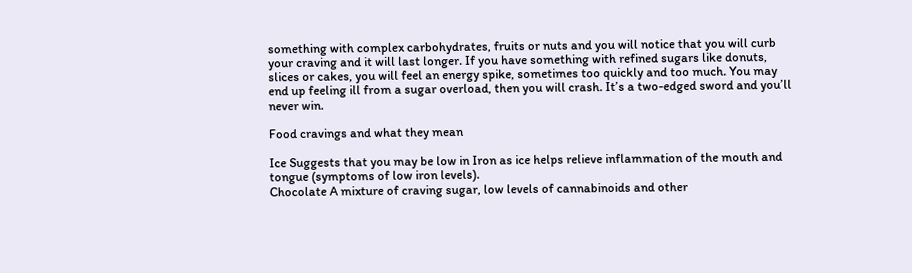something with complex carbohydrates, fruits or nuts and you will notice that you will curb your craving and it will last longer. If you have something with refined sugars like donuts, slices or cakes, you will feel an energy spike, sometimes too quickly and too much. You may end up feeling ill from a sugar overload, then you will crash. It’s a two-edged sword and you’ll never win.

Food cravings and what they mean

Ice Suggests that you may be low in Iron as ice helps relieve inflammation of the mouth and tongue (symptoms of low iron levels).
Chocolate A mixture of craving sugar, low levels of cannabinoids and other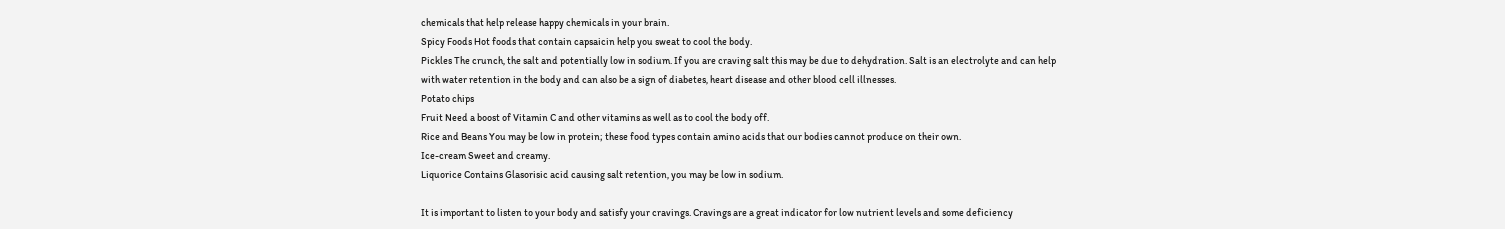chemicals that help release happy chemicals in your brain.
Spicy Foods Hot foods that contain capsaicin help you sweat to cool the body.
Pickles The crunch, the salt and potentially low in sodium. If you are craving salt this may be due to dehydration. Salt is an electrolyte and can help with water retention in the body and can also be a sign of diabetes, heart disease and other blood cell illnesses.
Potato chips
Fruit Need a boost of Vitamin C and other vitamins as well as to cool the body off.
Rice and Beans You may be low in protein; these food types contain amino acids that our bodies cannot produce on their own.
Ice-cream Sweet and creamy.
Liquorice Contains Glasorisic acid causing salt retention, you may be low in sodium.

It is important to listen to your body and satisfy your cravings. Cravings are a great indicator for low nutrient levels and some deficiency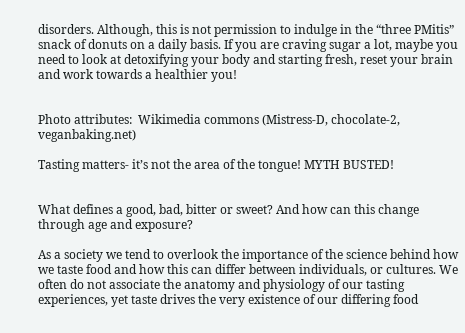disorders. Although, this is not permission to indulge in the “three PMitis” snack of donuts on a daily basis. If you are craving sugar a lot, maybe you need to look at detoxifying your body and starting fresh, reset your brain and work towards a healthier you!


Photo attributes:  Wikimedia commons (Mistress-D, chocolate-2, veganbaking.net)

Tasting matters- it’s not the area of the tongue! MYTH BUSTED!


What defines a good, bad, bitter or sweet? And how can this change through age and exposure?

As a society we tend to overlook the importance of the science behind how we taste food and how this can differ between individuals, or cultures. We often do not associate the anatomy and physiology of our tasting experiences, yet taste drives the very existence of our differing food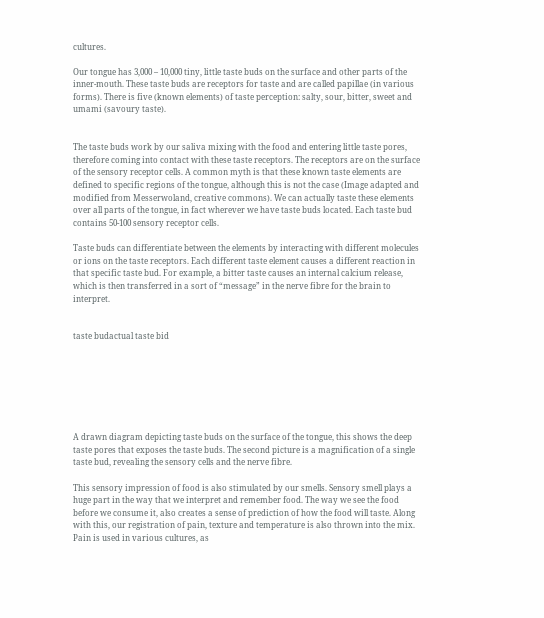cultures.

Our tongue has 3,000 – 10,000 tiny, little taste buds on the surface and other parts of the inner-mouth. These taste buds are receptors for taste and are called papillae (in various forms). There is five (known elements) of taste perception: salty, sour, bitter, sweet and umami (savoury taste).


The taste buds work by our saliva mixing with the food and entering little taste pores, therefore coming into contact with these taste receptors. The receptors are on the surface of the sensory receptor cells. A common myth is that these known taste elements are defined to specific regions of the tongue, although this is not the case (Image adapted and modified from Messerwoland, creative commons). We can actually taste these elements over all parts of the tongue, in fact wherever we have taste buds located. Each taste bud contains 50-100 sensory receptor cells.

Taste buds can differentiate between the elements by interacting with different molecules or ions on the taste receptors. Each different taste element causes a different reaction in that specific taste bud. For example, a bitter taste causes an internal calcium release, which is then transferred in a sort of “message” in the nerve fibre for the brain to interpret.


taste budactual taste bid







A drawn diagram depicting taste buds on the surface of the tongue, this shows the deep taste pores that exposes the taste buds. The second picture is a magnification of a single taste bud, revealing the sensory cells and the nerve fibre.

This sensory impression of food is also stimulated by our smells. Sensory smell plays a huge part in the way that we interpret and remember food. The way we see the food before we consume it, also creates a sense of prediction of how the food will taste. Along with this, our registration of pain, texture and temperature is also thrown into the mix. Pain is used in various cultures, as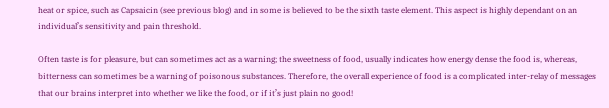heat or spice, such as Capsaicin (see previous blog) and in some is believed to be the sixth taste element. This aspect is highly dependant on an individual’s sensitivity and pain threshold.

Often taste is for pleasure, but can sometimes act as a warning; the sweetness of food, usually indicates how energy dense the food is, whereas, bitterness can sometimes be a warning of poisonous substances. Therefore, the overall experience of food is a complicated inter-relay of messages that our brains interpret into whether we like the food, or if it’s just plain no good!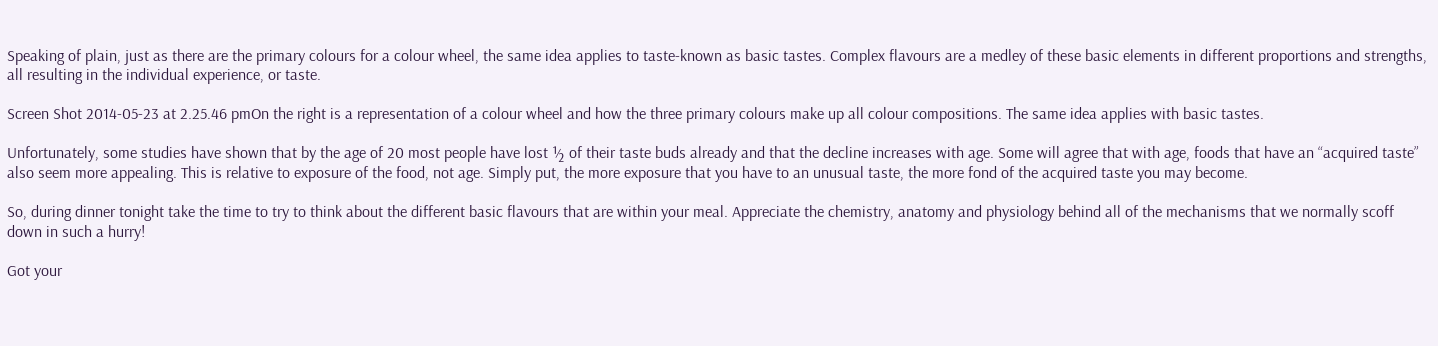Speaking of plain, just as there are the primary colours for a colour wheel, the same idea applies to taste-known as basic tastes. Complex flavours are a medley of these basic elements in different proportions and strengths, all resulting in the individual experience, or taste.

Screen Shot 2014-05-23 at 2.25.46 pmOn the right is a representation of a colour wheel and how the three primary colours make up all colour compositions. The same idea applies with basic tastes.

Unfortunately, some studies have shown that by the age of 20 most people have lost ½ of their taste buds already and that the decline increases with age. Some will agree that with age, foods that have an “acquired taste” also seem more appealing. This is relative to exposure of the food, not age. Simply put, the more exposure that you have to an unusual taste, the more fond of the acquired taste you may become.

So, during dinner tonight take the time to try to think about the different basic flavours that are within your meal. Appreciate the chemistry, anatomy and physiology behind all of the mechanisms that we normally scoff down in such a hurry!

Got your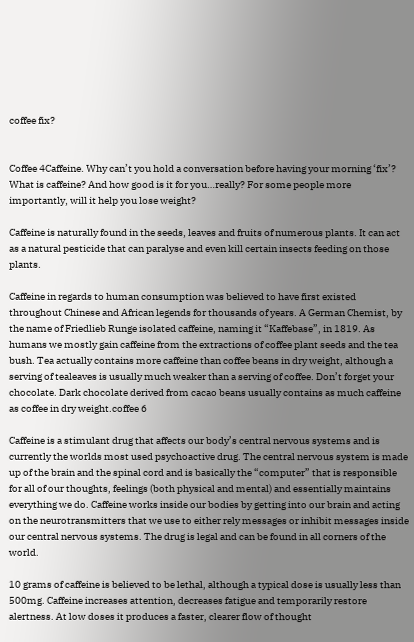coffee fix?


Coffee 4Caffeine. Why can’t you hold a conversation before having your morning ‘fix’? What is caffeine? And how good is it for you…really? For some people more importantly, will it help you lose weight?

Caffeine is naturally found in the seeds, leaves and fruits of numerous plants. It can act as a natural pesticide that can paralyse and even kill certain insects feeding on those plants.

Caffeine in regards to human consumption was believed to have first existed throughout Chinese and African legends for thousands of years. A German Chemist, by the name of Friedlieb Runge isolated caffeine, naming it “Kaffebase”, in 1819. As humans we mostly gain caffeine from the extractions of coffee plant seeds and the tea bush. Tea actually contains more caffeine than coffee beans in dry weight, although a serving of tealeaves is usually much weaker than a serving of coffee. Don’t forget your chocolate. Dark chocolate derived from cacao beans usually contains as much caffeine as coffee in dry weight.coffee 6

Caffeine is a stimulant drug that affects our body’s central nervous systems and is currently the worlds most used psychoactive drug. The central nervous system is made up of the brain and the spinal cord and is basically the “computer” that is responsible for all of our thoughts, feelings (both physical and mental) and essentially maintains everything we do. Caffeine works inside our bodies by getting into our brain and acting on the neurotransmitters that we use to either rely messages or inhibit messages inside our central nervous systems. The drug is legal and can be found in all corners of the world.

10 grams of caffeine is believed to be lethal, although a typical dose is usually less than 500mg. Caffeine increases attention, decreases fatigue and temporarily restore alertness. At low doses it produces a faster, clearer flow of thought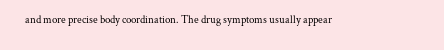and more precise body coordination. The drug symptoms usually appear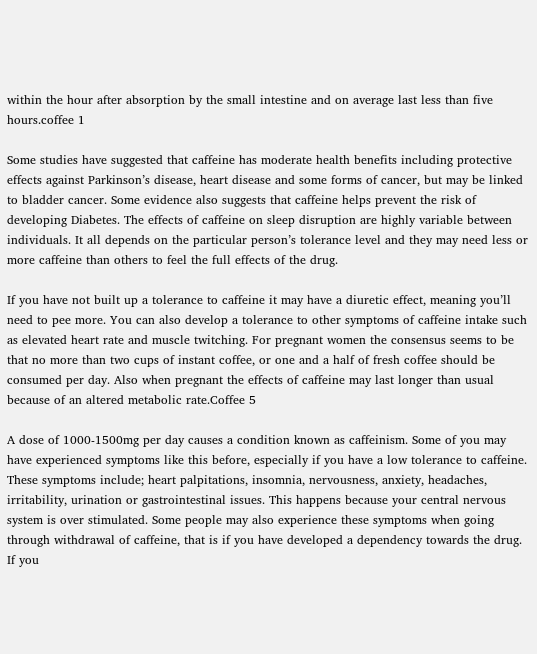within the hour after absorption by the small intestine and on average last less than five hours.coffee 1

Some studies have suggested that caffeine has moderate health benefits including protective effects against Parkinson’s disease, heart disease and some forms of cancer, but may be linked to bladder cancer. Some evidence also suggests that caffeine helps prevent the risk of developing Diabetes. The effects of caffeine on sleep disruption are highly variable between individuals. It all depends on the particular person’s tolerance level and they may need less or more caffeine than others to feel the full effects of the drug.

If you have not built up a tolerance to caffeine it may have a diuretic effect, meaning you’ll need to pee more. You can also develop a tolerance to other symptoms of caffeine intake such as elevated heart rate and muscle twitching. For pregnant women the consensus seems to be that no more than two cups of instant coffee, or one and a half of fresh coffee should be consumed per day. Also when pregnant the effects of caffeine may last longer than usual because of an altered metabolic rate.Coffee 5

A dose of 1000-1500mg per day causes a condition known as caffeinism. Some of you may have experienced symptoms like this before, especially if you have a low tolerance to caffeine. These symptoms include; heart palpitations, insomnia, nervousness, anxiety, headaches, irritability, urination or gastrointestinal issues. This happens because your central nervous system is over stimulated. Some people may also experience these symptoms when going through withdrawal of caffeine, that is if you have developed a dependency towards the drug. If you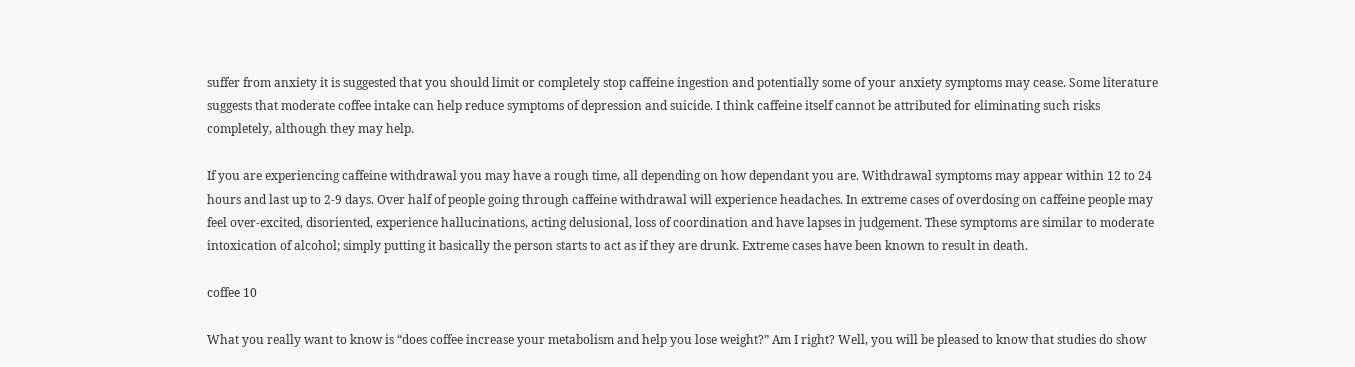suffer from anxiety it is suggested that you should limit or completely stop caffeine ingestion and potentially some of your anxiety symptoms may cease. Some literature suggests that moderate coffee intake can help reduce symptoms of depression and suicide. I think caffeine itself cannot be attributed for eliminating such risks completely, although they may help.

If you are experiencing caffeine withdrawal you may have a rough time, all depending on how dependant you are. Withdrawal symptoms may appear within 12 to 24 hours and last up to 2-9 days. Over half of people going through caffeine withdrawal will experience headaches. In extreme cases of overdosing on caffeine people may feel over-excited, disoriented, experience hallucinations, acting delusional, loss of coordination and have lapses in judgement. These symptoms are similar to moderate intoxication of alcohol; simply putting it basically the person starts to act as if they are drunk. Extreme cases have been known to result in death.

coffee 10

What you really want to know is “does coffee increase your metabolism and help you lose weight?” Am I right? Well, you will be pleased to know that studies do show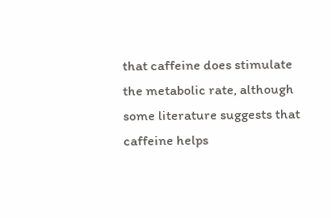that caffeine does stimulate the metabolic rate, although some literature suggests that caffeine helps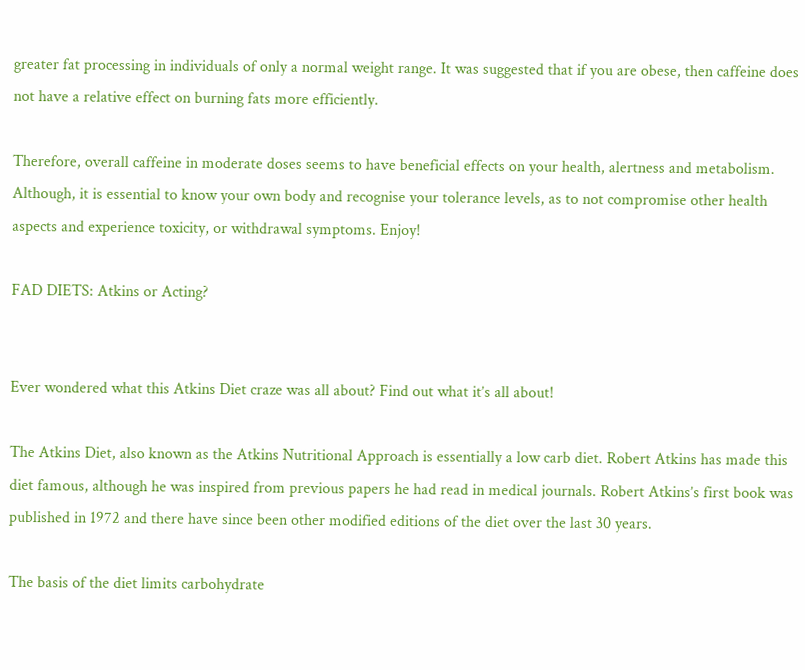greater fat processing in individuals of only a normal weight range. It was suggested that if you are obese, then caffeine does not have a relative effect on burning fats more efficiently.

Therefore, overall caffeine in moderate doses seems to have beneficial effects on your health, alertness and metabolism. Although, it is essential to know your own body and recognise your tolerance levels, as to not compromise other health aspects and experience toxicity, or withdrawal symptoms. Enjoy!

FAD DIETS: Atkins or Acting?


Ever wondered what this Atkins Diet craze was all about? Find out what it’s all about!

The Atkins Diet, also known as the Atkins Nutritional Approach is essentially a low carb diet. Robert Atkins has made this diet famous, although he was inspired from previous papers he had read in medical journals. Robert Atkins’s first book was published in 1972 and there have since been other modified editions of the diet over the last 30 years.

The basis of the diet limits carbohydrate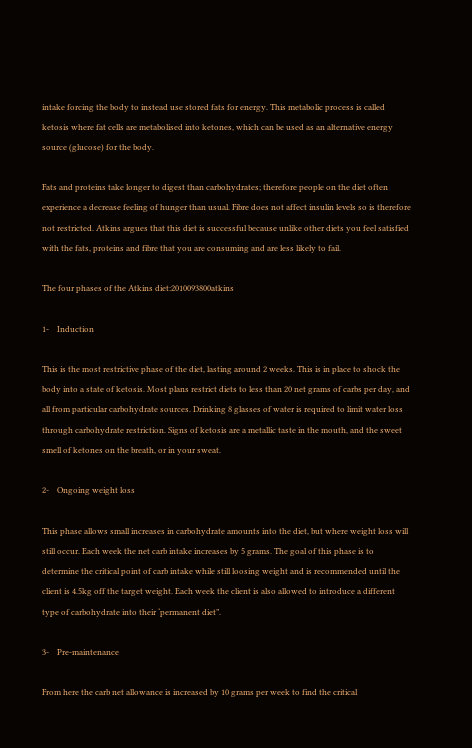intake forcing the body to instead use stored fats for energy. This metabolic process is called ketosis where fat cells are metabolised into ketones, which can be used as an alternative energy source (glucose) for the body.

Fats and proteins take longer to digest than carbohydrates; therefore people on the diet often experience a decrease feeling of hunger than usual. Fibre does not affect insulin levels so is therefore not restricted. Atkins argues that this diet is successful because unlike other diets you feel satisfied with the fats, proteins and fibre that you are consuming and are less likely to fail.

The four phases of the Atkins diet:2010093800atkins

1-    Induction

This is the most restrictive phase of the diet, lasting around 2 weeks. This is in place to shock the body into a state of ketosis. Most plans restrict diets to less than 20 net grams of carbs per day, and all from particular carbohydrate sources. Drinking 8 glasses of water is required to limit water loss through carbohydrate restriction. Signs of ketosis are a metallic taste in the mouth, and the sweet smell of ketones on the breath, or in your sweat.

2-    Ongoing weight loss

This phase allows small increases in carbohydrate amounts into the diet, but where weight loss will still occur. Each week the net carb intake increases by 5 grams. The goal of this phase is to determine the critical point of carb intake while still loosing weight and is recommended until the client is 4.5kg off the target weight. Each week the client is also allowed to introduce a different type of carbohydrate into their ‘permanent diet”.

3-    Pre-maintenance

From here the carb net allowance is increased by 10 grams per week to find the critical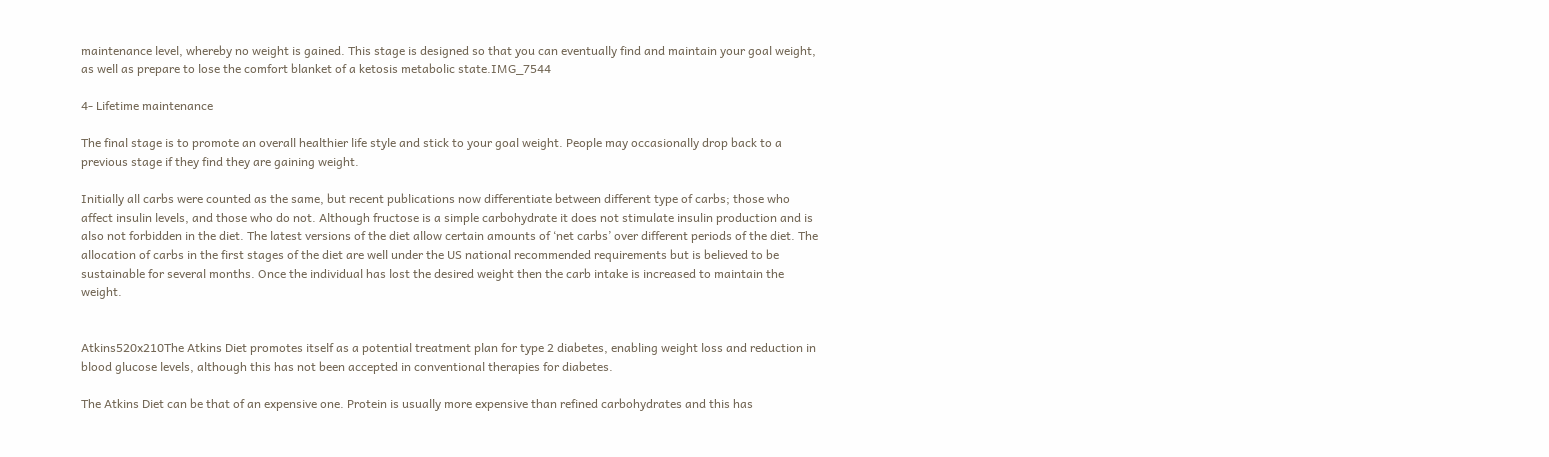maintenance level, whereby no weight is gained. This stage is designed so that you can eventually find and maintain your goal weight, as well as prepare to lose the comfort blanket of a ketosis metabolic state.IMG_7544

4- Lifetime maintenance

The final stage is to promote an overall healthier life style and stick to your goal weight. People may occasionally drop back to a previous stage if they find they are gaining weight.

Initially all carbs were counted as the same, but recent publications now differentiate between different type of carbs; those who affect insulin levels, and those who do not. Although fructose is a simple carbohydrate it does not stimulate insulin production and is also not forbidden in the diet. The latest versions of the diet allow certain amounts of ‘net carbs’ over different periods of the diet. The allocation of carbs in the first stages of the diet are well under the US national recommended requirements but is believed to be sustainable for several months. Once the individual has lost the desired weight then the carb intake is increased to maintain the weight.


Atkins520x210The Atkins Diet promotes itself as a potential treatment plan for type 2 diabetes, enabling weight loss and reduction in blood glucose levels, although this has not been accepted in conventional therapies for diabetes.

The Atkins Diet can be that of an expensive one. Protein is usually more expensive than refined carbohydrates and this has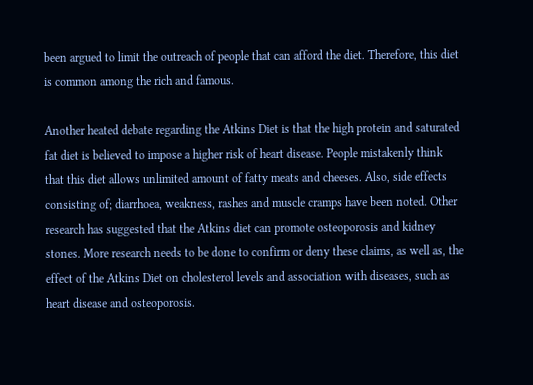been argued to limit the outreach of people that can afford the diet. Therefore, this diet is common among the rich and famous.

Another heated debate regarding the Atkins Diet is that the high protein and saturated fat diet is believed to impose a higher risk of heart disease. People mistakenly think that this diet allows unlimited amount of fatty meats and cheeses. Also, side effects consisting of; diarrhoea, weakness, rashes and muscle cramps have been noted. Other research has suggested that the Atkins diet can promote osteoporosis and kidney stones. More research needs to be done to confirm or deny these claims, as well as, the effect of the Atkins Diet on cholesterol levels and association with diseases, such as heart disease and osteoporosis.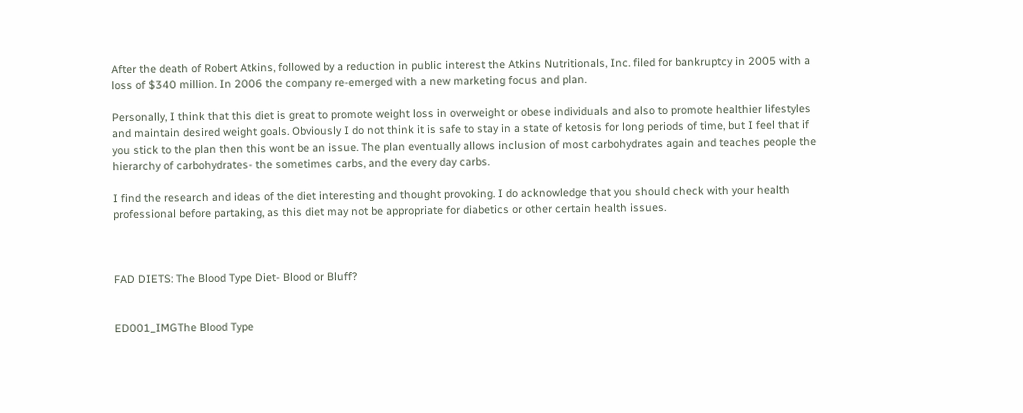After the death of Robert Atkins, followed by a reduction in public interest the Atkins Nutritionals, Inc. filed for bankruptcy in 2005 with a loss of $340 million. In 2006 the company re-emerged with a new marketing focus and plan.

Personally, I think that this diet is great to promote weight loss in overweight or obese individuals and also to promote healthier lifestyles and maintain desired weight goals. Obviously I do not think it is safe to stay in a state of ketosis for long periods of time, but I feel that if you stick to the plan then this wont be an issue. The plan eventually allows inclusion of most carbohydrates again and teaches people the hierarchy of carbohydrates- the sometimes carbs, and the every day carbs.

I find the research and ideas of the diet interesting and thought provoking. I do acknowledge that you should check with your health professional before partaking, as this diet may not be appropriate for diabetics or other certain health issues.



FAD DIETS: The Blood Type Diet- Blood or Bluff?


ED001_IMGThe Blood Type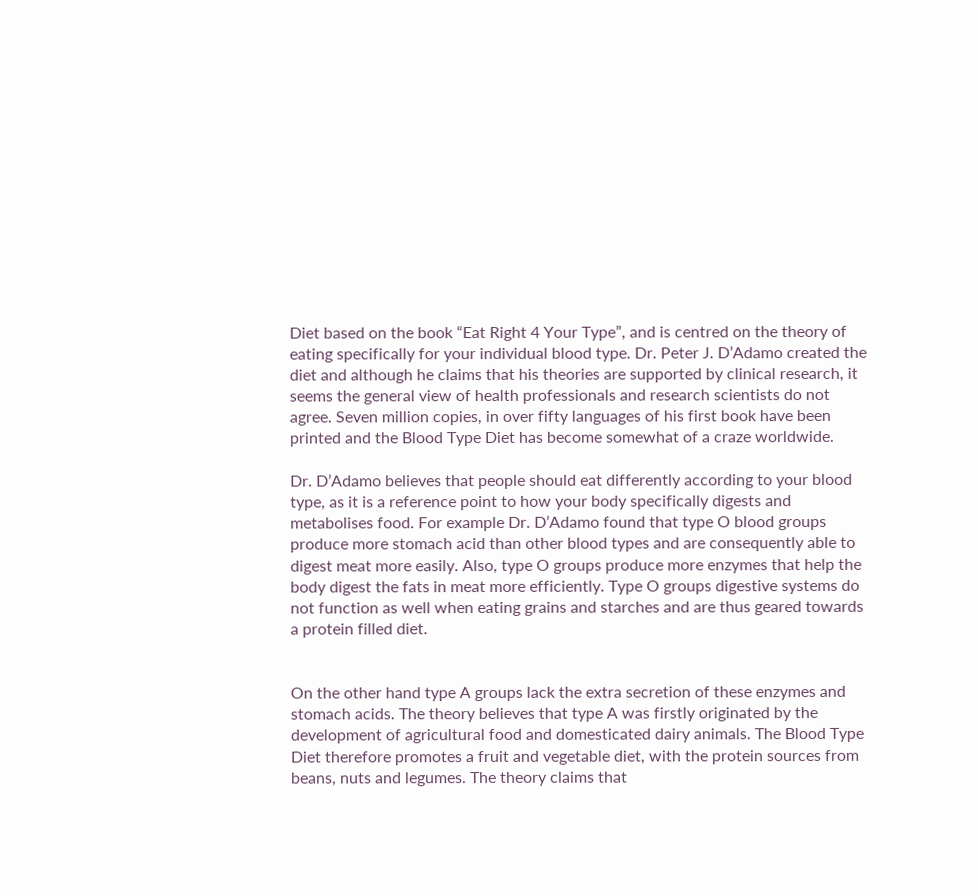Diet based on the book “Eat Right 4 Your Type”, and is centred on the theory of eating specifically for your individual blood type. Dr. Peter J. D’Adamo created the diet and although he claims that his theories are supported by clinical research, it seems the general view of health professionals and research scientists do not agree. Seven million copies, in over fifty languages of his first book have been printed and the Blood Type Diet has become somewhat of a craze worldwide.

Dr. D’Adamo believes that people should eat differently according to your blood type, as it is a reference point to how your body specifically digests and metabolises food. For example Dr. D’Adamo found that type O blood groups produce more stomach acid than other blood types and are consequently able to digest meat more easily. Also, type O groups produce more enzymes that help the body digest the fats in meat more efficiently. Type O groups digestive systems do not function as well when eating grains and starches and are thus geared towards a protein filled diet.


On the other hand type A groups lack the extra secretion of these enzymes and stomach acids. The theory believes that type A was firstly originated by the development of agricultural food and domesticated dairy animals. The Blood Type Diet therefore promotes a fruit and vegetable diet, with the protein sources from beans, nuts and legumes. The theory claims that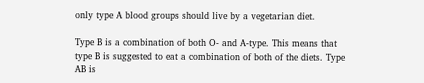only type A blood groups should live by a vegetarian diet.

Type B is a combination of both O- and A-type. This means that type B is suggested to eat a combination of both of the diets. Type AB is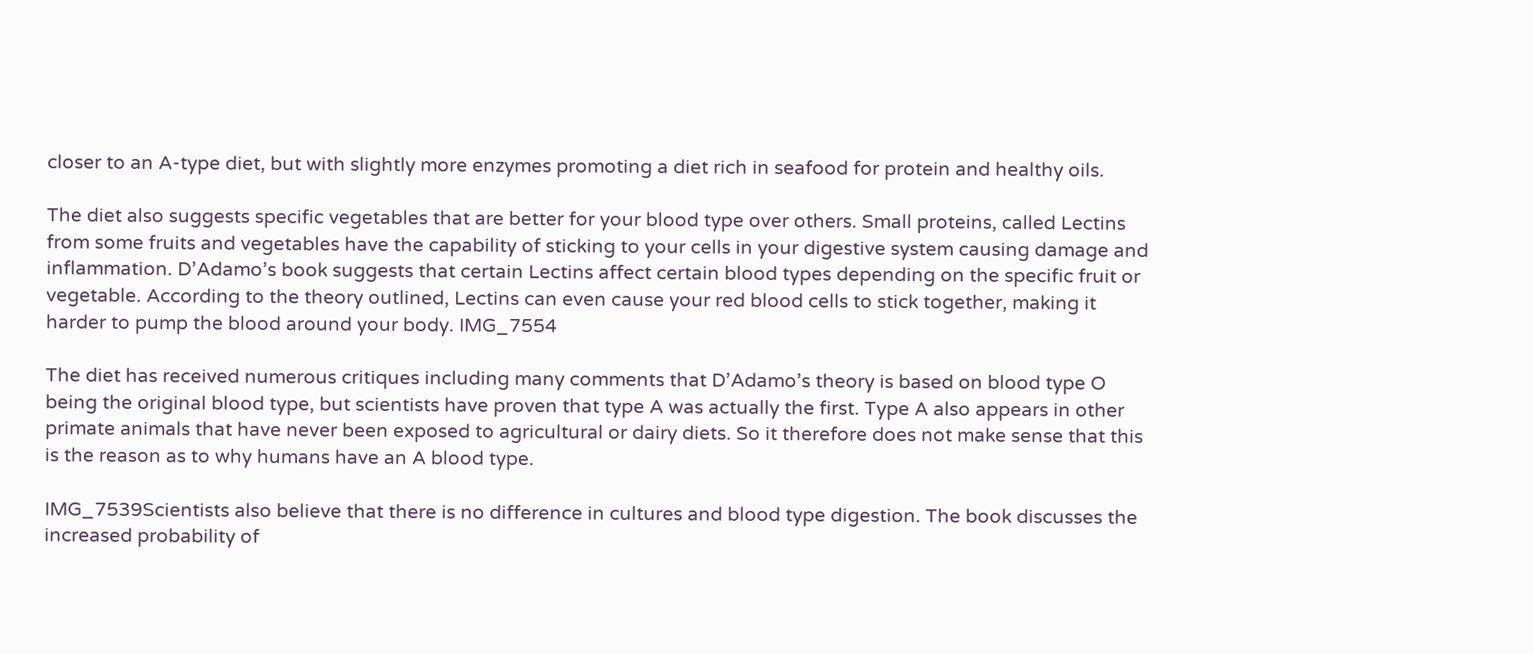closer to an A-type diet, but with slightly more enzymes promoting a diet rich in seafood for protein and healthy oils.

The diet also suggests specific vegetables that are better for your blood type over others. Small proteins, called Lectins from some fruits and vegetables have the capability of sticking to your cells in your digestive system causing damage and inflammation. D’Adamo’s book suggests that certain Lectins affect certain blood types depending on the specific fruit or vegetable. According to the theory outlined, Lectins can even cause your red blood cells to stick together, making it harder to pump the blood around your body. IMG_7554

The diet has received numerous critiques including many comments that D’Adamo’s theory is based on blood type O being the original blood type, but scientists have proven that type A was actually the first. Type A also appears in other primate animals that have never been exposed to agricultural or dairy diets. So it therefore does not make sense that this is the reason as to why humans have an A blood type.

IMG_7539Scientists also believe that there is no difference in cultures and blood type digestion. The book discusses the increased probability of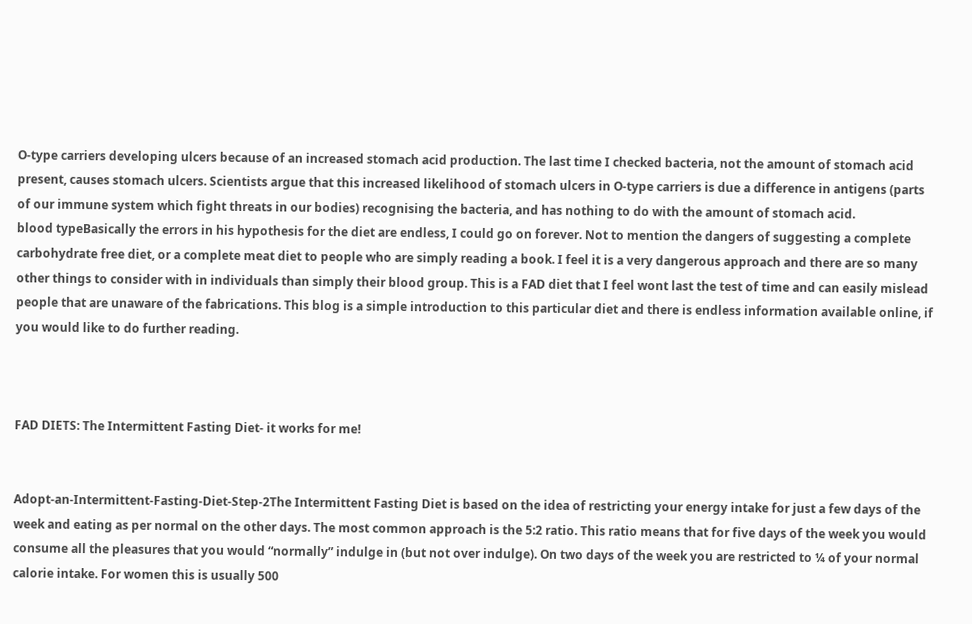O-type carriers developing ulcers because of an increased stomach acid production. The last time I checked bacteria, not the amount of stomach acid present, causes stomach ulcers. Scientists argue that this increased likelihood of stomach ulcers in O-type carriers is due a difference in antigens (parts of our immune system which fight threats in our bodies) recognising the bacteria, and has nothing to do with the amount of stomach acid.
blood typeBasically the errors in his hypothesis for the diet are endless, I could go on forever. Not to mention the dangers of suggesting a complete carbohydrate free diet, or a complete meat diet to people who are simply reading a book. I feel it is a very dangerous approach and there are so many other things to consider with in individuals than simply their blood group. This is a FAD diet that I feel wont last the test of time and can easily mislead people that are unaware of the fabrications. This blog is a simple introduction to this particular diet and there is endless information available online, if you would like to do further reading.



FAD DIETS: The Intermittent Fasting Diet- it works for me!


Adopt-an-Intermittent-Fasting-Diet-Step-2The Intermittent Fasting Diet is based on the idea of restricting your energy intake for just a few days of the week and eating as per normal on the other days. The most common approach is the 5:2 ratio. This ratio means that for five days of the week you would consume all the pleasures that you would “normally” indulge in (but not over indulge). On two days of the week you are restricted to ¼ of your normal calorie intake. For women this is usually 500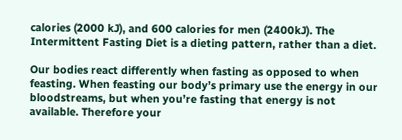calories (2000 kJ), and 600 calories for men (2400kJ). The Intermittent Fasting Diet is a dieting pattern, rather than a diet.

Our bodies react differently when fasting as opposed to when feasting. When feasting our body’s primary use the energy in our bloodstreams, but when you’re fasting that energy is not available. Therefore your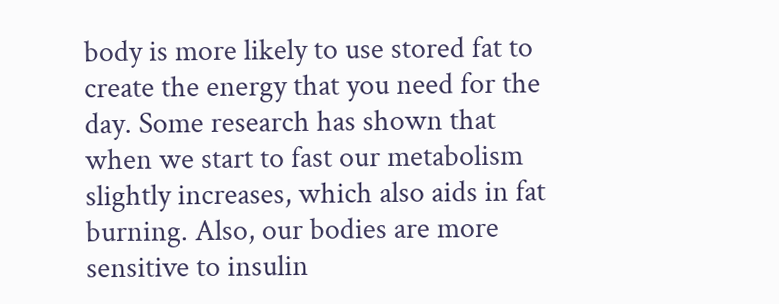body is more likely to use stored fat to create the energy that you need for the day. Some research has shown that when we start to fast our metabolism slightly increases, which also aids in fat burning. Also, our bodies are more sensitive to insulin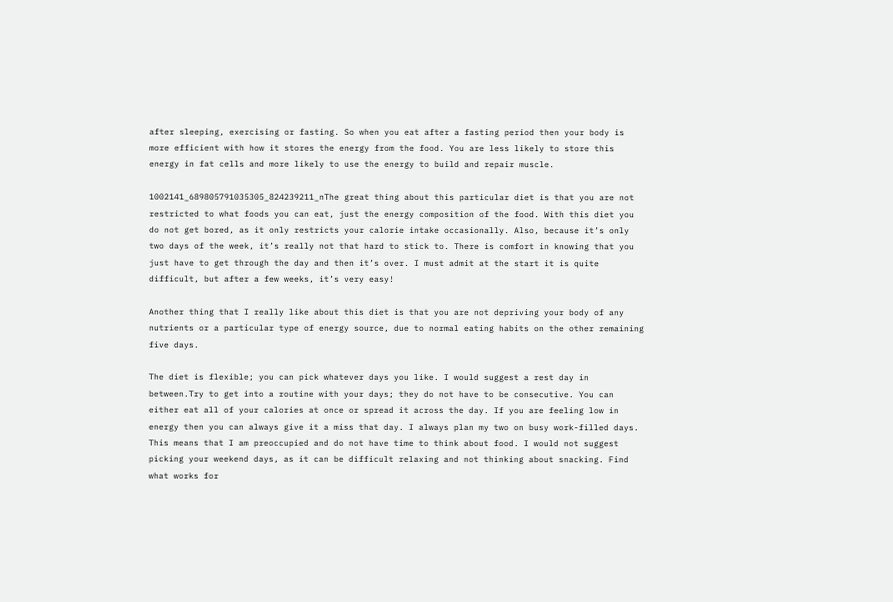after sleeping, exercising or fasting. So when you eat after a fasting period then your body is more efficient with how it stores the energy from the food. You are less likely to store this energy in fat cells and more likely to use the energy to build and repair muscle.

1002141_689805791035305_824239211_nThe great thing about this particular diet is that you are not restricted to what foods you can eat, just the energy composition of the food. With this diet you do not get bored, as it only restricts your calorie intake occasionally. Also, because it’s only two days of the week, it’s really not that hard to stick to. There is comfort in knowing that you just have to get through the day and then it’s over. I must admit at the start it is quite difficult, but after a few weeks, it’s very easy!

Another thing that I really like about this diet is that you are not depriving your body of any nutrients or a particular type of energy source, due to normal eating habits on the other remaining five days.

The diet is flexible; you can pick whatever days you like. I would suggest a rest day in between.Try to get into a routine with your days; they do not have to be consecutive. You can either eat all of your calories at once or spread it across the day. If you are feeling low in energy then you can always give it a miss that day. I always plan my two on busy work-filled days. This means that I am preoccupied and do not have time to think about food. I would not suggest picking your weekend days, as it can be difficult relaxing and not thinking about snacking. Find what works for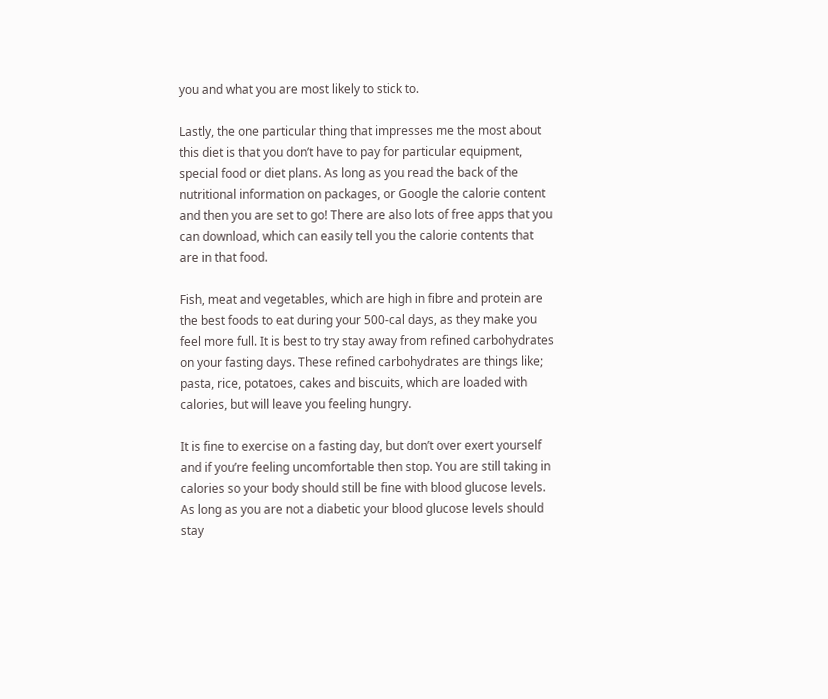you and what you are most likely to stick to.

Lastly, the one particular thing that impresses me the most about this diet is that you don’t have to pay for particular equipment, special food or diet plans. As long as you read the back of the nutritional information on packages, or Google the calorie content and then you are set to go! There are also lots of free apps that you can download, which can easily tell you the calorie contents that are in that food.

Fish, meat and vegetables, which are high in fibre and protein are the best foods to eat during your 500-cal days, as they make you feel more full. It is best to try stay away from refined carbohydrates on your fasting days. These refined carbohydrates are things like; pasta, rice, potatoes, cakes and biscuits, which are loaded with calories, but will leave you feeling hungry.

It is fine to exercise on a fasting day, but don’t over exert yourself and if you’re feeling uncomfortable then stop. You are still taking in calories so your body should still be fine with blood glucose levels. As long as you are not a diabetic your blood glucose levels should stay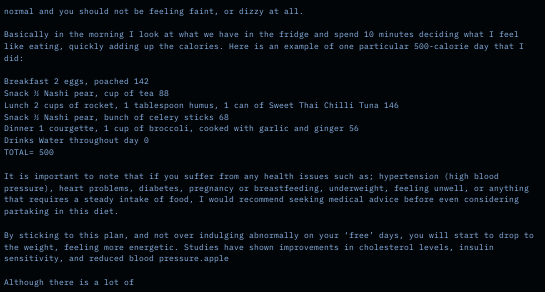normal and you should not be feeling faint, or dizzy at all.

Basically in the morning I look at what we have in the fridge and spend 10 minutes deciding what I feel like eating, quickly adding up the calories. Here is an example of one particular 500-calorie day that I did:

Breakfast 2 eggs, poached 142
Snack ½ Nashi pear, cup of tea 88
Lunch 2 cups of rocket, 1 tablespoon humus, 1 can of Sweet Thai Chilli Tuna 146
Snack ½ Nashi pear, bunch of celery sticks 68
Dinner 1 courgette, 1 cup of broccoli, cooked with garlic and ginger 56
Drinks Water throughout day 0
TOTAL= 500

It is important to note that if you suffer from any health issues such as; hypertension (high blood pressure), heart problems, diabetes, pregnancy or breastfeeding, underweight, feeling unwell, or anything that requires a steady intake of food, I would recommend seeking medical advice before even considering partaking in this diet.

By sticking to this plan, and not over indulging abnormally on your ‘free’ days, you will start to drop to the weight, feeling more energetic. Studies have shown improvements in cholesterol levels, insulin sensitivity, and reduced blood pressure.apple

Although there is a lot of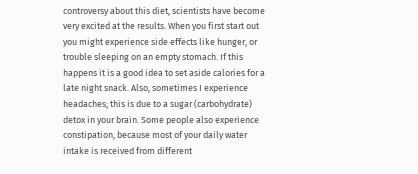controversy about this diet, scientists have become very excited at the results. When you first start out you might experience side effects like hunger, or trouble sleeping on an empty stomach. If this happens it is a good idea to set aside calories for a late night snack. Also, sometimes I experience headaches; this is due to a sugar (carbohydrate) detox in your brain. Some people also experience constipation, because most of your daily water intake is received from different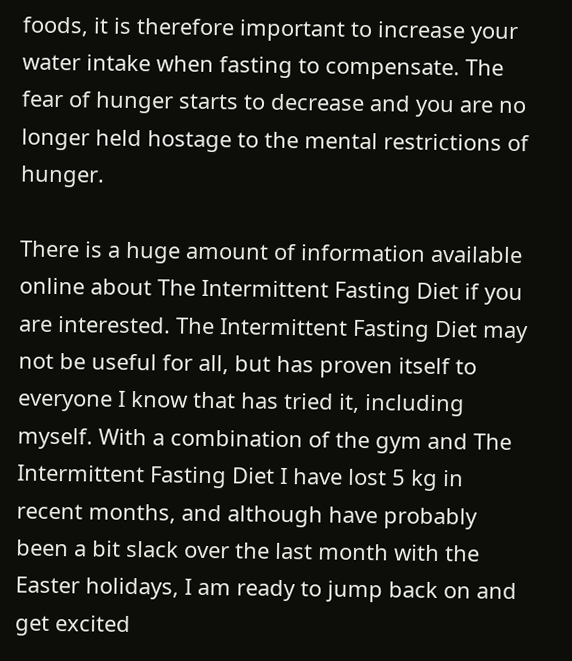foods, it is therefore important to increase your water intake when fasting to compensate. The fear of hunger starts to decrease and you are no longer held hostage to the mental restrictions of hunger.

There is a huge amount of information available online about The Intermittent Fasting Diet if you are interested. The Intermittent Fasting Diet may not be useful for all, but has proven itself to everyone I know that has tried it, including myself. With a combination of the gym and The Intermittent Fasting Diet I have lost 5 kg in recent months, and although have probably been a bit slack over the last month with the Easter holidays, I am ready to jump back on and get excited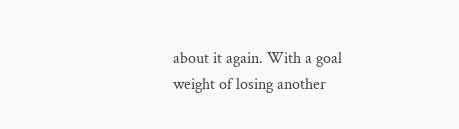about it again. With a goal weight of losing another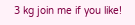3 kg join me if you like!